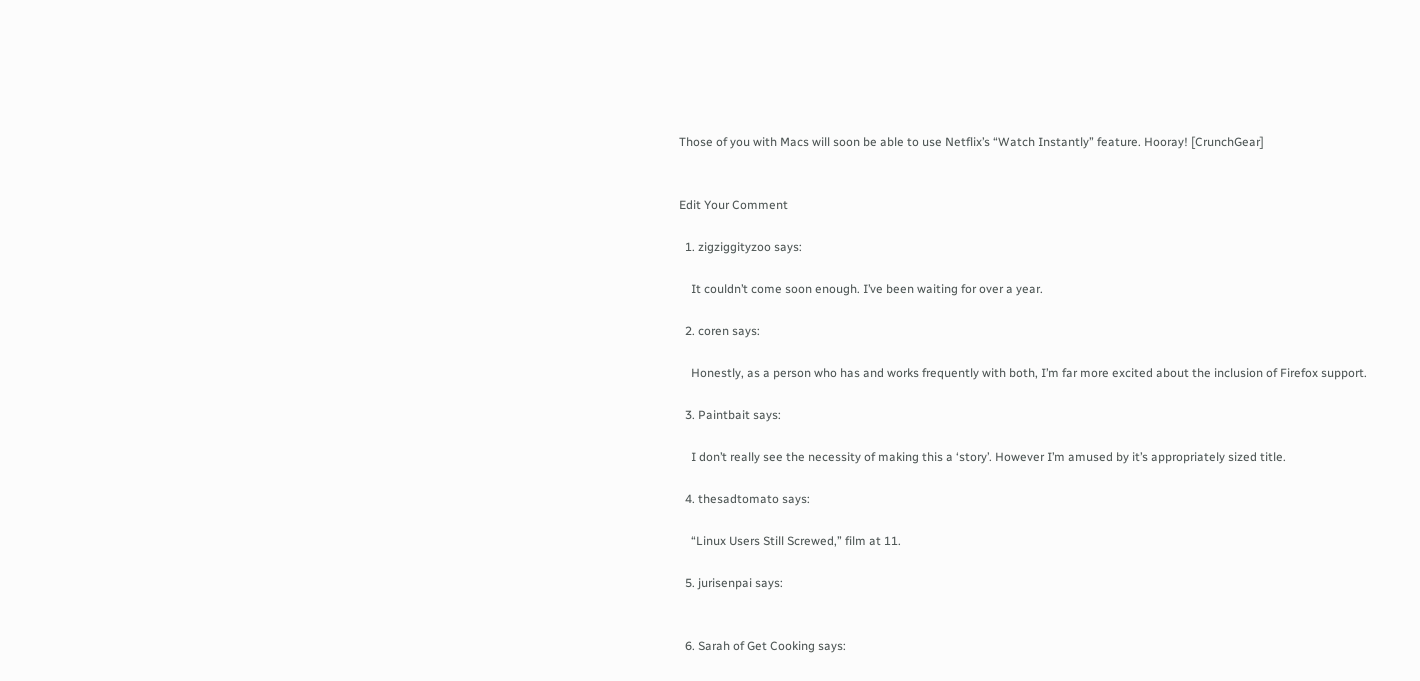Those of you with Macs will soon be able to use Netflix’s “Watch Instantly” feature. Hooray! [CrunchGear]


Edit Your Comment

  1. zigziggityzoo says:

    It couldn’t come soon enough. I’ve been waiting for over a year.

  2. coren says:

    Honestly, as a person who has and works frequently with both, I’m far more excited about the inclusion of Firefox support.

  3. Paintbait says:

    I don’t really see the necessity of making this a ‘story’. However I’m amused by it’s appropriately sized title.

  4. thesadtomato says:

    “Linux Users Still Screwed,” film at 11.

  5. jurisenpai says:


  6. Sarah of Get Cooking says: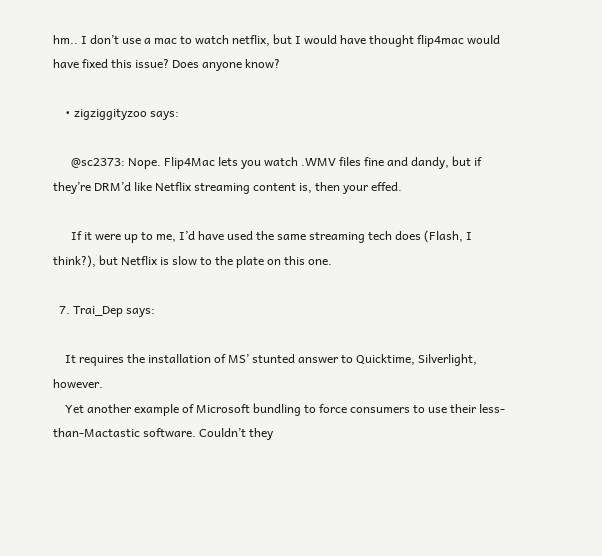hm.. I don’t use a mac to watch netflix, but I would have thought flip4mac would have fixed this issue? Does anyone know?

    • zigziggityzoo says:

      @sc2373: Nope. Flip4Mac lets you watch .WMV files fine and dandy, but if they’re DRM’d like Netflix streaming content is, then your effed.

      If it were up to me, I’d have used the same streaming tech does (Flash, I think?), but Netflix is slow to the plate on this one.

  7. Trai_Dep says:

    It requires the installation of MS’ stunted answer to Quicktime, Silverlight, however.
    Yet another example of Microsoft bundling to force consumers to use their less-than-Mactastic software. Couldn’t they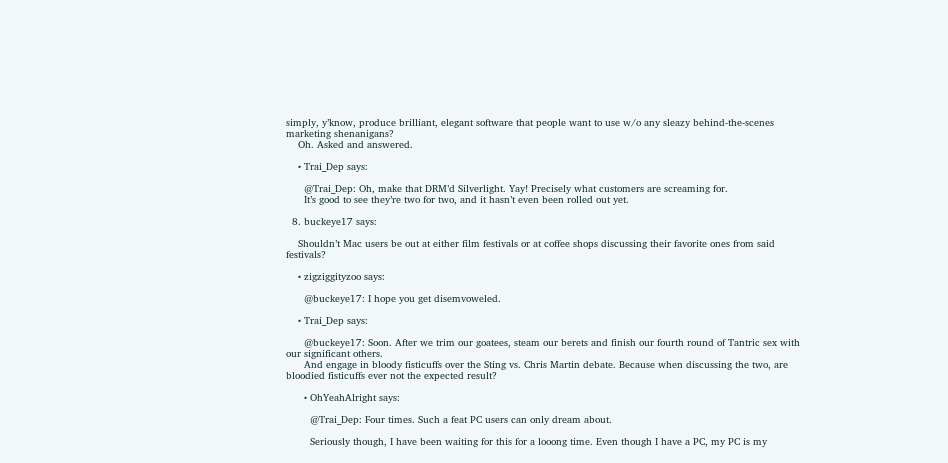simply, y’know, produce brilliant, elegant software that people want to use w/o any sleazy behind-the-scenes marketing shenanigans?
    Oh. Asked and answered.

    • Trai_Dep says:

      @Trai_Dep: Oh, make that DRM’d Silverlight. Yay! Precisely what customers are screaming for.
      It’s good to see they’re two for two, and it hasn’t even been rolled out yet.

  8. buckeye17 says:

    Shouldn’t Mac users be out at either film festivals or at coffee shops discussing their favorite ones from said festivals?

    • zigziggityzoo says:

      @buckeye17: I hope you get disemvoweled.

    • Trai_Dep says:

      @buckeye17: Soon. After we trim our goatees, steam our berets and finish our fourth round of Tantric sex with our significant others.
      And engage in bloody fisticuffs over the Sting vs. Chris Martin debate. Because when discussing the two, are bloodied fisticuffs ever not the expected result?

      • OhYeahAlright says:

        @Trai_Dep: Four times. Such a feat PC users can only dream about.

        Seriously though, I have been waiting for this for a looong time. Even though I have a PC, my PC is my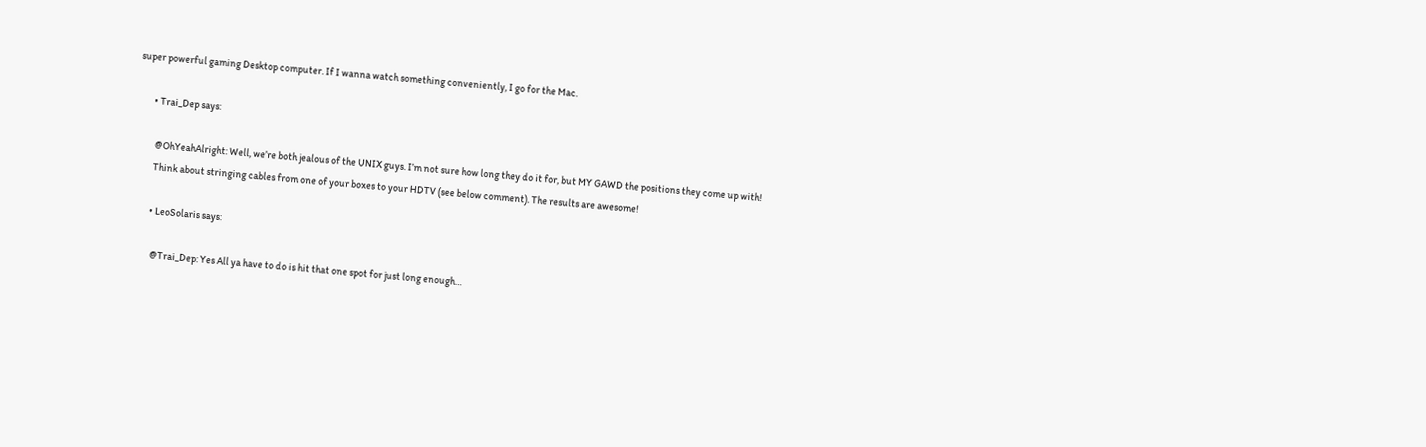super powerful gaming Desktop computer. If I wanna watch something conveniently, I go for the Mac.

        • Trai_Dep says:

          @OhYeahAlright: Well, we’re both jealous of the UNIX guys. I’m not sure how long they do it for, but MY GAWD the positions they come up with!
          Think about stringing cables from one of your boxes to your HDTV (see below comment). The results are awesome!

          • LeoSolaris says:

            @Trai_Dep: Yes All ya have to do is hit that one spot for just long enough…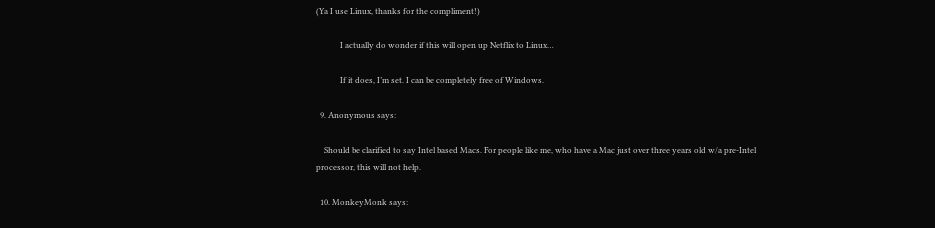(Ya I use Linux, thanks for the compliment!)

            I actually do wonder if this will open up Netflix to Linux…

            If it does, I’m set. I can be completely free of Windows.

  9. Anonymous says:

    Should be clarified to say Intel based Macs. For people like me, who have a Mac just over three years old w/a pre-Intel processor, this will not help.

  10. MonkeyMonk says: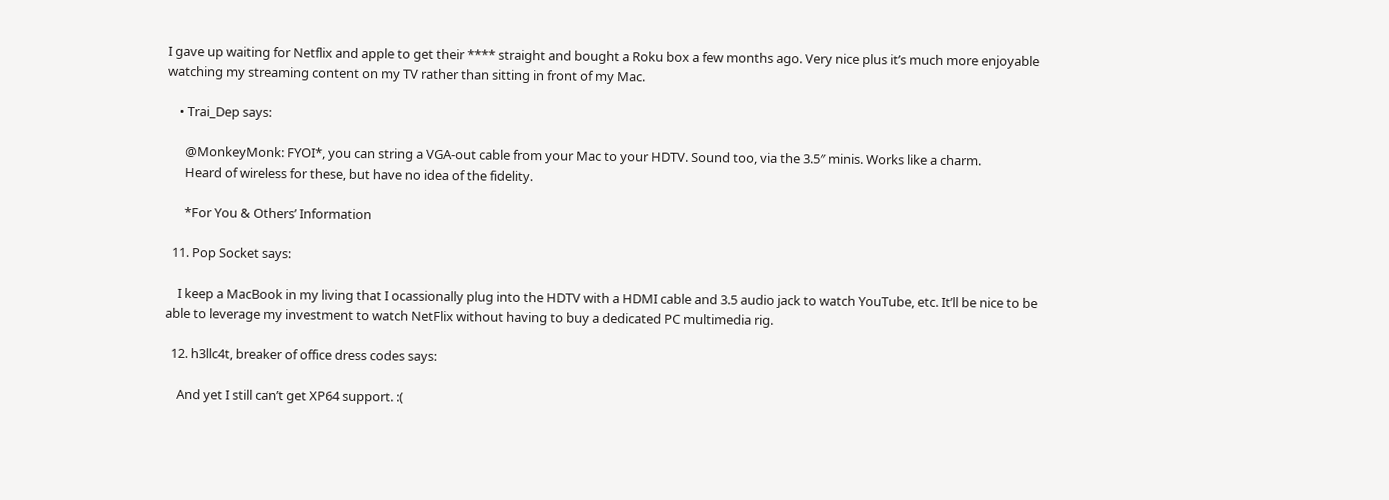I gave up waiting for Netflix and apple to get their **** straight and bought a Roku box a few months ago. Very nice plus it’s much more enjoyable watching my streaming content on my TV rather than sitting in front of my Mac.

    • Trai_Dep says:

      @MonkeyMonk: FYOI*, you can string a VGA-out cable from your Mac to your HDTV. Sound too, via the 3.5″ minis. Works like a charm.
      Heard of wireless for these, but have no idea of the fidelity.

      *For You & Others’ Information

  11. Pop Socket says:

    I keep a MacBook in my living that I ocassionally plug into the HDTV with a HDMI cable and 3.5 audio jack to watch YouTube, etc. It’ll be nice to be able to leverage my investment to watch NetFlix without having to buy a dedicated PC multimedia rig.

  12. h3llc4t, breaker of office dress codes says:

    And yet I still can’t get XP64 support. :(